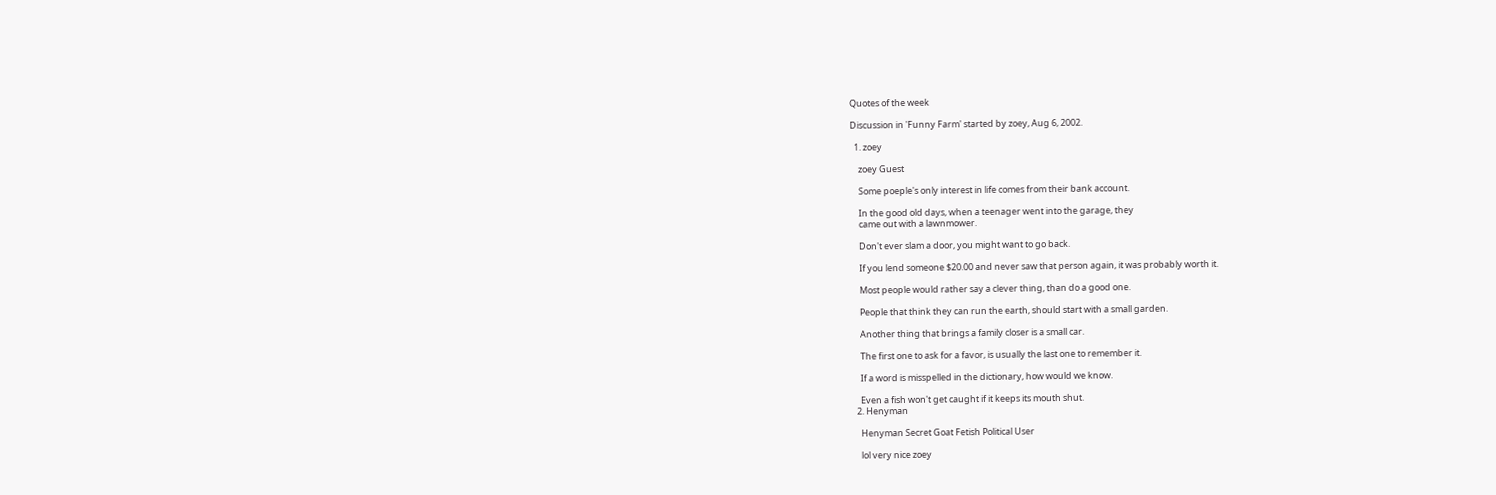Quotes of the week

Discussion in 'Funny Farm' started by zoey, Aug 6, 2002.

  1. zoey

    zoey Guest

    Some poeple's only interest in life comes from their bank account.

    In the good old days, when a teenager went into the garage, they
    came out with a lawnmower.

    Don't ever slam a door, you might want to go back.

    If you lend someone $20.00 and never saw that person again, it was probably worth it.

    Most people would rather say a clever thing, than do a good one.

    People that think they can run the earth, should start with a small garden.

    Another thing that brings a family closer is a small car.

    The first one to ask for a favor, is usually the last one to remember it.

    If a word is misspelled in the dictionary, how would we know.

    Even a fish won't get caught if it keeps its mouth shut.
  2. Henyman

    Henyman Secret Goat Fetish Political User

    lol very nice zoey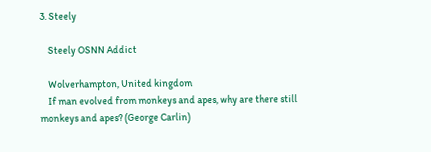3. Steely

    Steely OSNN Addict

    Wolverhampton, United kingdom
    If man evolved from monkeys and apes, why are there still monkeys and apes? (George Carlin)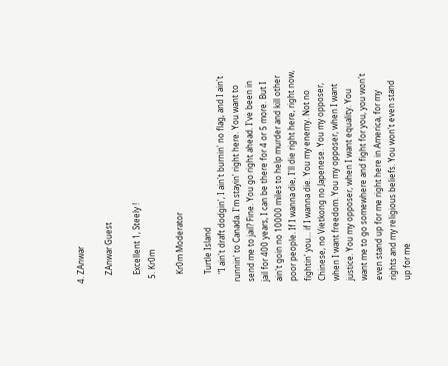4. ZAnwar

    ZAnwar Guest

    Excellent 1, Steely !
  5. Kr0m

    Kr0m Moderator

    Turtle Island
    "I ain't draft dodgin', I ain't burnin' no flag, and I ain't runnin' to Canada. I'm stayin' right here. You want to send me to jail? Fine. You go right ahead. I've been in jail for 400 years, I can be there for 4 or 5 more. But I ain't goin no 10000 miles to help murder and kill other poor people. If I wanna die, I'll die right here, right now, fightin' you... if I wanna die. You my enemy. Not no Chinese, no Vietkong no Japenese. You my opposer, when I want freedom. You my opposer, when I want justice. You my opposer, when I want equality. You want me to go somewhere and fight for you, you won't even stand up for me right here in America, for my rights and my religious beliefs. You won't even stand up for me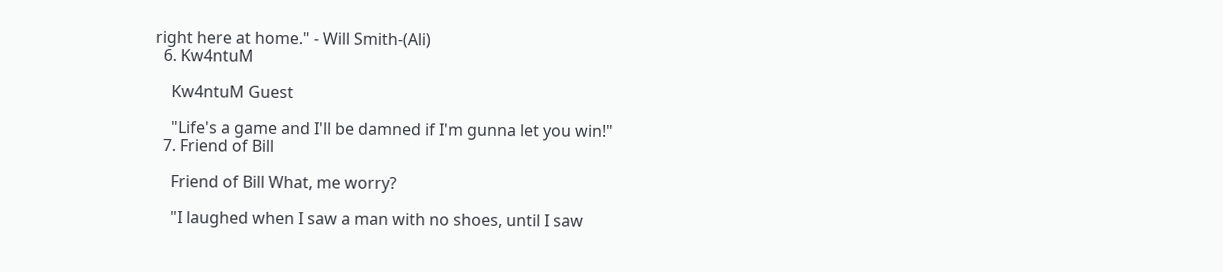right here at home." - Will Smith-(Ali)
  6. Kw4ntuM

    Kw4ntuM Guest

    "Life's a game and I'll be damned if I'm gunna let you win!"
  7. Friend of Bill

    Friend of Bill What, me worry?

    "I laughed when I saw a man with no shoes, until I saw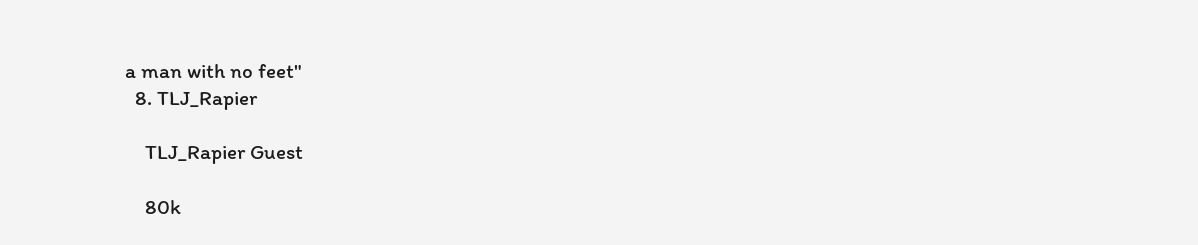a man with no feet"
  8. TLJ_Rapier

    TLJ_Rapier Guest

    80k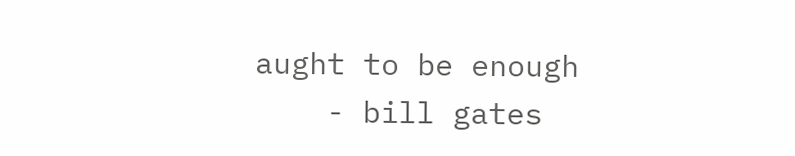aught to be enough
    - bill gates